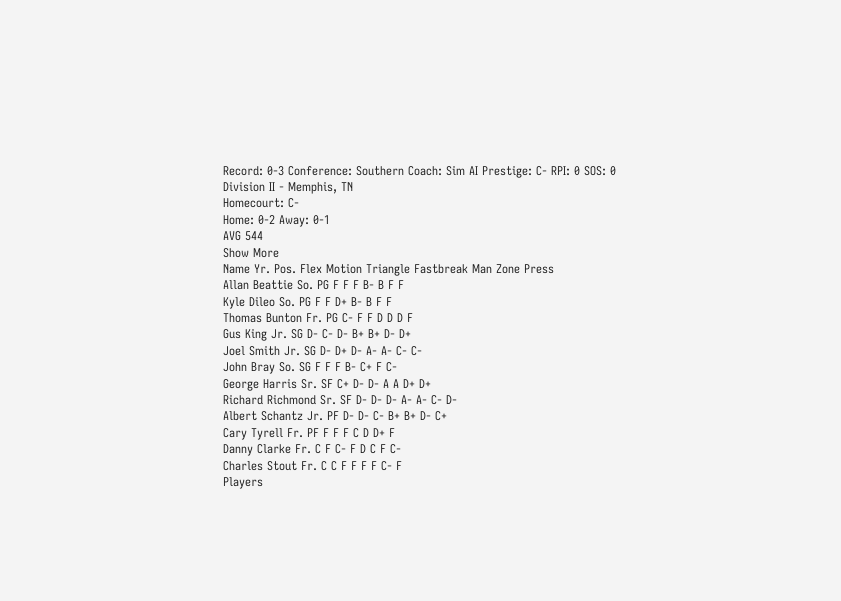Record: 0-3 Conference: Southern Coach: Sim AI Prestige: C- RPI: 0 SOS: 0
Division II - Memphis, TN
Homecourt: C-
Home: 0-2 Away: 0-1
AVG 544
Show More
Name Yr. Pos. Flex Motion Triangle Fastbreak Man Zone Press
Allan Beattie So. PG F F F B- B F F
Kyle Dileo So. PG F F D+ B- B F F
Thomas Bunton Fr. PG C- F F D D D F
Gus King Jr. SG D- C- D- B+ B+ D- D+
Joel Smith Jr. SG D- D+ D- A- A- C- C-
John Bray So. SG F F F B- C+ F C-
George Harris Sr. SF C+ D- D- A A D+ D+
Richard Richmond Sr. SF D- D- D- A- A- C- D-
Albert Schantz Jr. PF D- D- C- B+ B+ D- C+
Cary Tyrell Fr. PF F F F C D D+ F
Danny Clarke Fr. C F C- F D C F C-
Charles Stout Fr. C C F F F F C- F
Players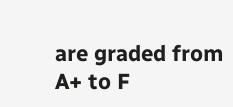are graded from A+ to F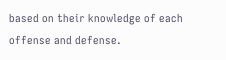based on their knowledge of each offense and defense.